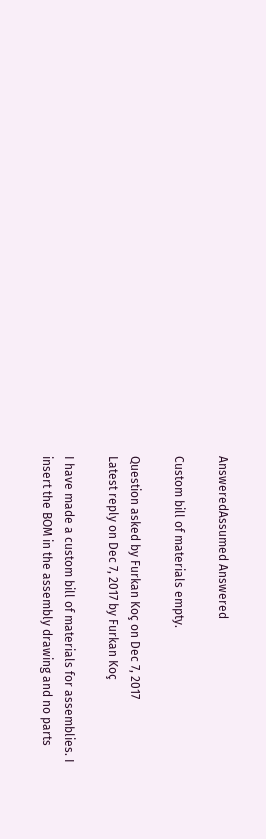AnsweredAssumed Answered

Custom bill of materials empty.

Question asked by Furkan Koç on Dec 7, 2017
Latest reply on Dec 7, 2017 by Furkan Koç

I have made a custom bill of materials for assemblies. I insert the BOM in the assembly drawing and no parts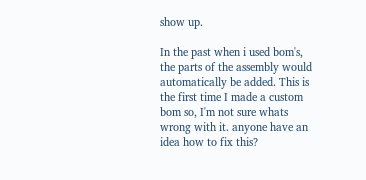show up.

In the past when i used bom's, the parts of the assembly would automatically be added. This is the first time I made a custom bom so, I'm not sure whats wrong with it. anyone have an idea how to fix this?